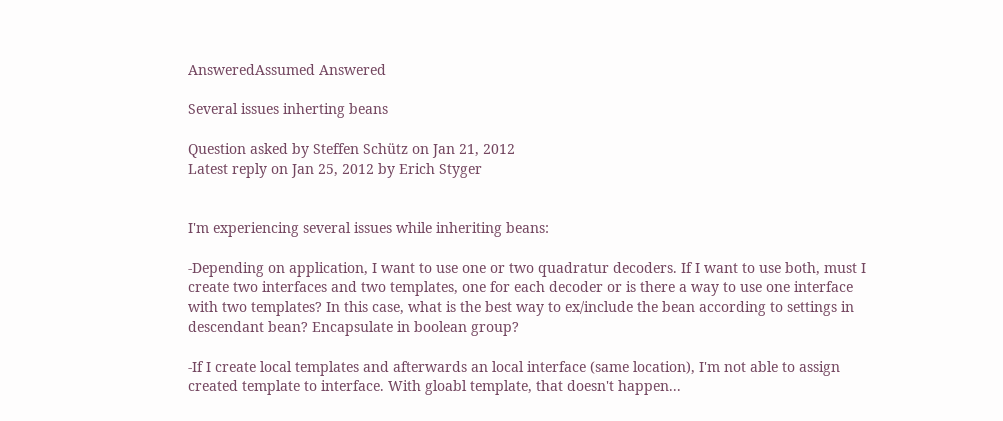AnsweredAssumed Answered

Several issues inherting beans

Question asked by Steffen Schütz on Jan 21, 2012
Latest reply on Jan 25, 2012 by Erich Styger


I'm experiencing several issues while inheriting beans:

-Depending on application, I want to use one or two quadratur decoders. If I want to use both, must I create two interfaces and two templates, one for each decoder or is there a way to use one interface with two templates? In this case, what is the best way to ex/include the bean according to settings in descendant bean? Encapsulate in boolean group?

-If I create local templates and afterwards an local interface (same location), I'm not able to assign created template to interface. With gloabl template, that doesn't happen...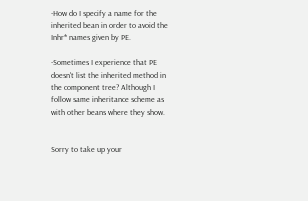-How do I specify a name for the inherited bean in order to avoid the Inhr* names given by PE.

-Sometimes I experience that PE doesn't list the inherited method in the component tree? Although I follow same inheritance scheme as with other beans where they show.


Sorry to take up your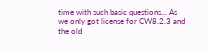time with such basic questions... As we only got license for CW8.2.3 and the old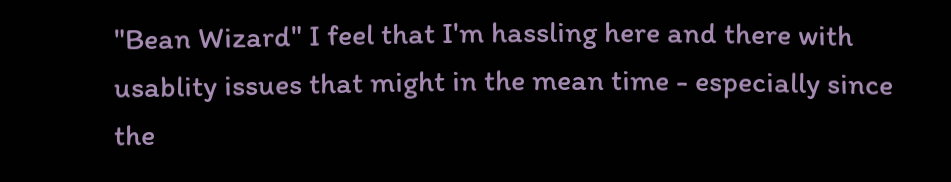"Bean Wizard" I feel that I'm hassling here and there with usablity issues that might in the mean time - especially since the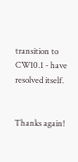transition to CW10.1 - have resolved itself.


Thanks again!